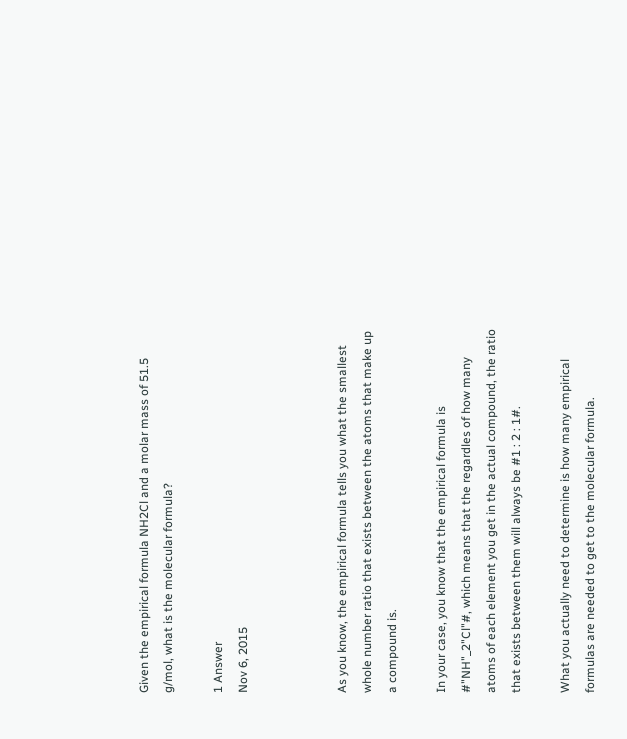Given the empirical formula NH2Cl and a molar mass of 51.5 g/mol, what is the molecular formula?

1 Answer
Nov 6, 2015



As you know, the empirical formula tells you what the smallest whole number ratio that exists between the atoms that make up a compound is.

In your case, you know that the empirical formula is #"NH"_2"Cl"#, which means that the regardles of how many atoms of each element you get in the actual compound, the ratio that exists between them will always be #1 : 2 : 1#.

What you actually need to determine is how many empirical formulas are needed to get to the molecular formula.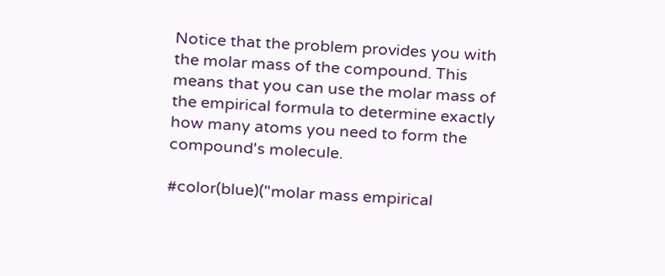Notice that the problem provides you with the molar mass of the compound. This means that you can use the molar mass of the empirical formula to determine exactly how many atoms you need to form the compound's molecule.

#color(blue)("molar mass empirical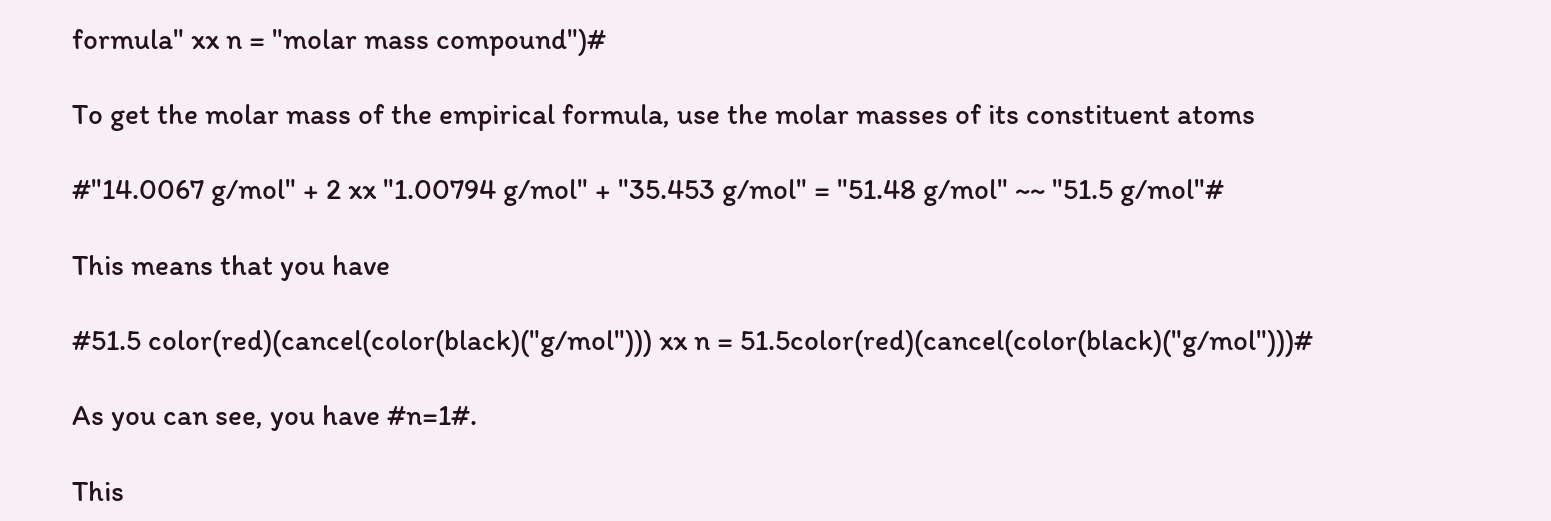formula" xx n = "molar mass compound")#

To get the molar mass of the empirical formula, use the molar masses of its constituent atoms

#"14.0067 g/mol" + 2 xx "1.00794 g/mol" + "35.453 g/mol" = "51.48 g/mol" ~~ "51.5 g/mol"#

This means that you have

#51.5 color(red)(cancel(color(black)("g/mol"))) xx n = 51.5color(red)(cancel(color(black)("g/mol")))#

As you can see, you have #n=1#.

This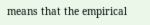means that the empirical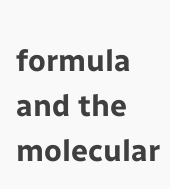formula and the molecular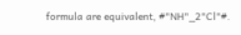formula are equivalent, #"NH"_2"Cl"#.